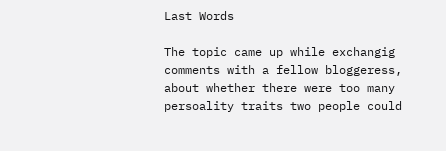Last Words

The topic came up while exchangig comments with a fellow bloggeress, about whether there were too many persoality traits two people could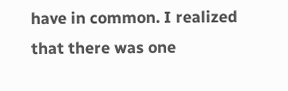have in common. I realized that there was one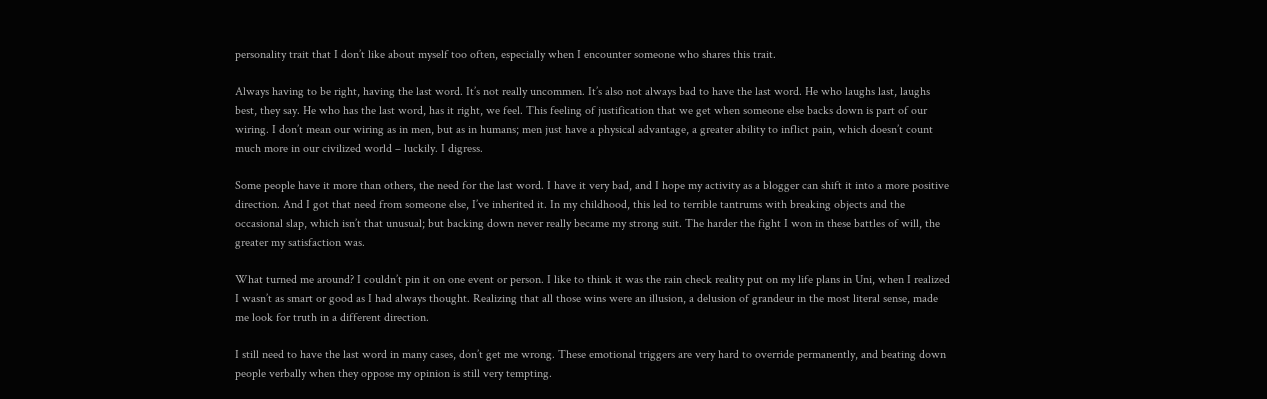personality trait that I don’t like about myself too often, especially when I encounter someone who shares this trait.

Always having to be right, having the last word. It’s not really uncommen. It’s also not always bad to have the last word. He who laughs last, laughs best, they say. He who has the last word, has it right, we feel. This feeling of justification that we get when someone else backs down is part of our wiring. I don’t mean our wiring as in men, but as in humans; men just have a physical advantage, a greater ability to inflict pain, which doesn’t count much more in our civilized world – luckily. I digress.

Some people have it more than others, the need for the last word. I have it very bad, and I hope my activity as a blogger can shift it into a more positive direction. And I got that need from someone else, I’ve inherited it. In my childhood, this led to terrible tantrums with breaking objects and the occasional slap, which isn’t that unusual; but backing down never really became my strong suit. The harder the fight I won in these battles of will, the greater my satisfaction was.

What turned me around? I couldn’t pin it on one event or person. I like to think it was the rain check reality put on my life plans in Uni, when I realized I wasn’t as smart or good as I had always thought. Realizing that all those wins were an illusion, a delusion of grandeur in the most literal sense, made me look for truth in a different direction.

I still need to have the last word in many cases, don’t get me wrong. These emotional triggers are very hard to override permanently, and beating down people verbally when they oppose my opinion is still very tempting.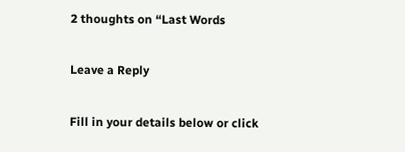2 thoughts on “Last Words

Leave a Reply

Fill in your details below or click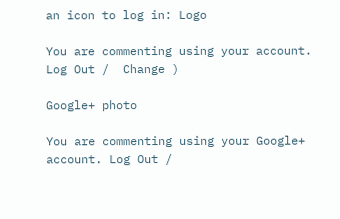an icon to log in: Logo

You are commenting using your account. Log Out /  Change )

Google+ photo

You are commenting using your Google+ account. Log Out /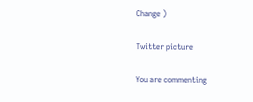Change )

Twitter picture

You are commenting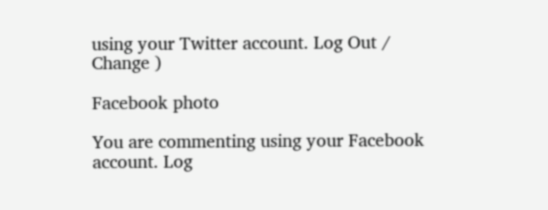using your Twitter account. Log Out /  Change )

Facebook photo

You are commenting using your Facebook account. Log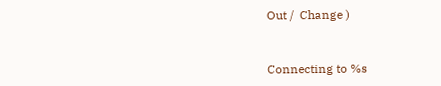Out /  Change )


Connecting to %s